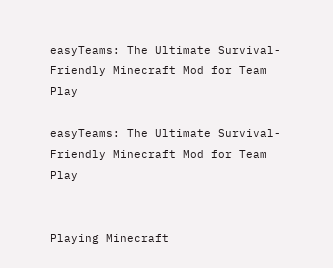easyTeams: The Ultimate Survival-Friendly Minecraft Mod for Team Play

easyTeams: The Ultimate Survival-Friendly Minecraft Mod for Team Play


Playing Minecraft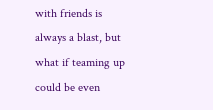with friends is always a blast, but what if teaming up could be even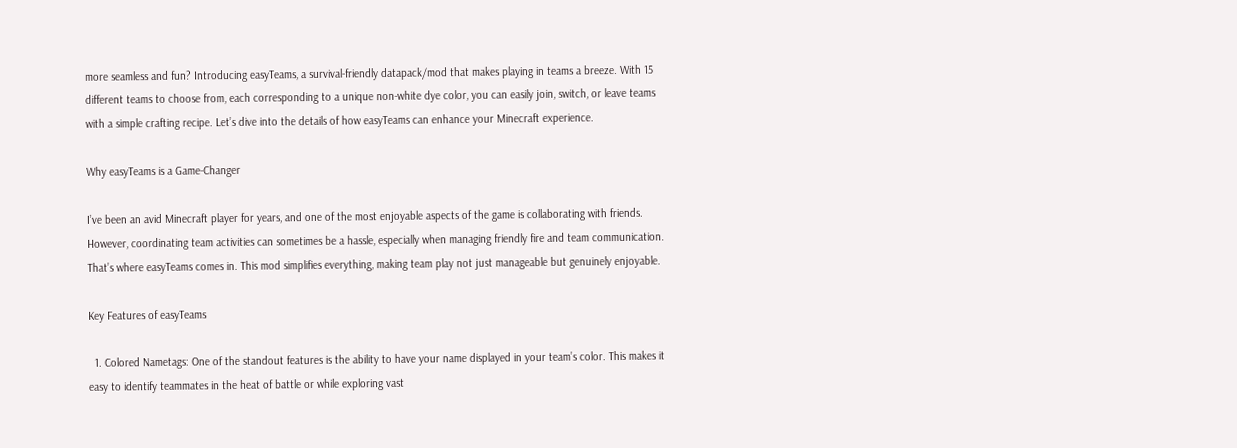more seamless and fun? Introducing easyTeams, a survival-friendly datapack/mod that makes playing in teams a breeze. With 15 different teams to choose from, each corresponding to a unique non-white dye color, you can easily join, switch, or leave teams with a simple crafting recipe. Let’s dive into the details of how easyTeams can enhance your Minecraft experience.

Why easyTeams is a Game-Changer

I’ve been an avid Minecraft player for years, and one of the most enjoyable aspects of the game is collaborating with friends. However, coordinating team activities can sometimes be a hassle, especially when managing friendly fire and team communication. That’s where easyTeams comes in. This mod simplifies everything, making team play not just manageable but genuinely enjoyable.

Key Features of easyTeams

  1. Colored Nametags: One of the standout features is the ability to have your name displayed in your team’s color. This makes it easy to identify teammates in the heat of battle or while exploring vast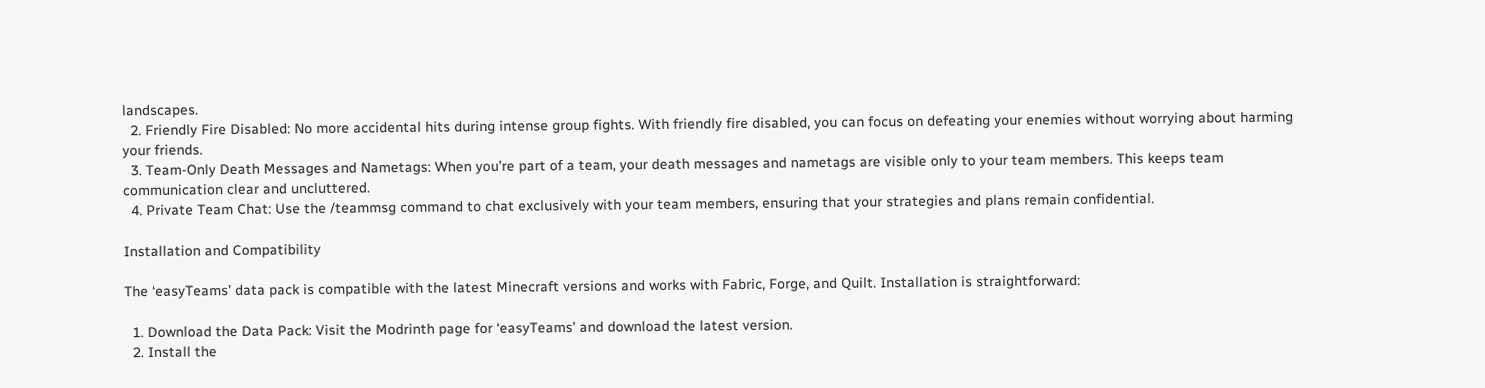landscapes.
  2. Friendly Fire Disabled: No more accidental hits during intense group fights. With friendly fire disabled, you can focus on defeating your enemies without worrying about harming your friends.
  3. Team-Only Death Messages and Nametags: When you’re part of a team, your death messages and nametags are visible only to your team members. This keeps team communication clear and uncluttered.
  4. Private Team Chat: Use the /teammsg command to chat exclusively with your team members, ensuring that your strategies and plans remain confidential.

Installation and Compatibility

The ‘easyTeams’ data pack is compatible with the latest Minecraft versions and works with Fabric, Forge, and Quilt. Installation is straightforward:

  1. Download the Data Pack: Visit the Modrinth page for ‘easyTeams’ and download the latest version.
  2. Install the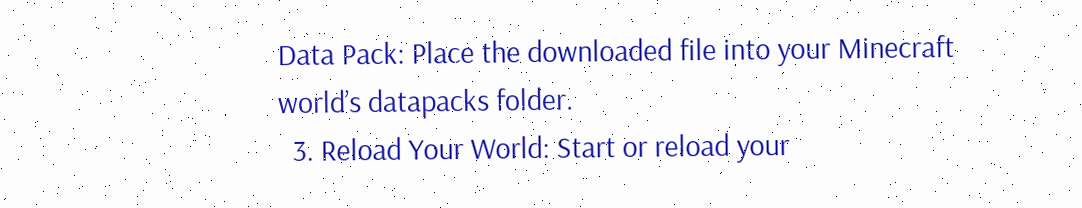Data Pack: Place the downloaded file into your Minecraft world’s datapacks folder.
  3. Reload Your World: Start or reload your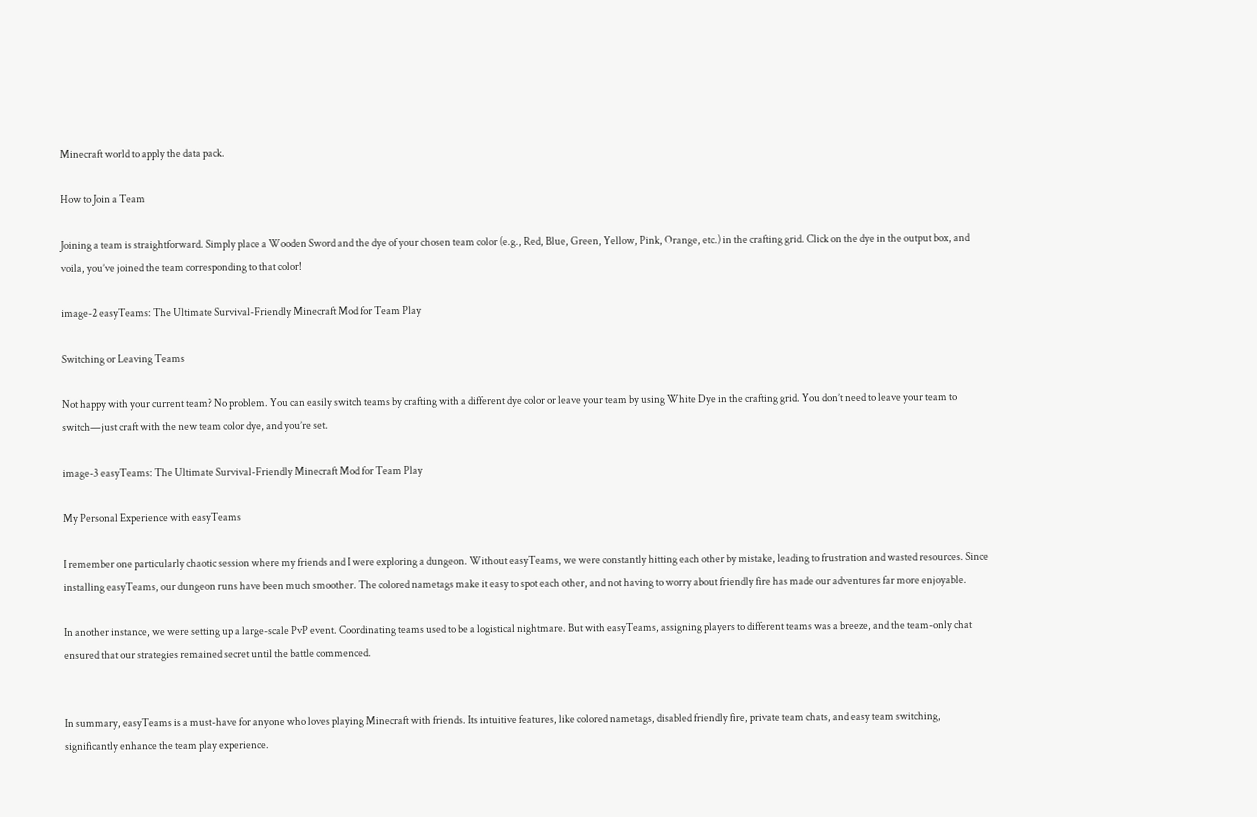Minecraft world to apply the data pack.

How to Join a Team

Joining a team is straightforward. Simply place a Wooden Sword and the dye of your chosen team color (e.g., Red, Blue, Green, Yellow, Pink, Orange, etc.) in the crafting grid. Click on the dye in the output box, and voila, you’ve joined the team corresponding to that color!

image-2 easyTeams: The Ultimate Survival-Friendly Minecraft Mod for Team Play

Switching or Leaving Teams

Not happy with your current team? No problem. You can easily switch teams by crafting with a different dye color or leave your team by using White Dye in the crafting grid. You don’t need to leave your team to switch—just craft with the new team color dye, and you’re set.

image-3 easyTeams: The Ultimate Survival-Friendly Minecraft Mod for Team Play

My Personal Experience with easyTeams

I remember one particularly chaotic session where my friends and I were exploring a dungeon. Without easyTeams, we were constantly hitting each other by mistake, leading to frustration and wasted resources. Since installing easyTeams, our dungeon runs have been much smoother. The colored nametags make it easy to spot each other, and not having to worry about friendly fire has made our adventures far more enjoyable.

In another instance, we were setting up a large-scale PvP event. Coordinating teams used to be a logistical nightmare. But with easyTeams, assigning players to different teams was a breeze, and the team-only chat ensured that our strategies remained secret until the battle commenced.


In summary, easyTeams is a must-have for anyone who loves playing Minecraft with friends. Its intuitive features, like colored nametags, disabled friendly fire, private team chats, and easy team switching, significantly enhance the team play experience.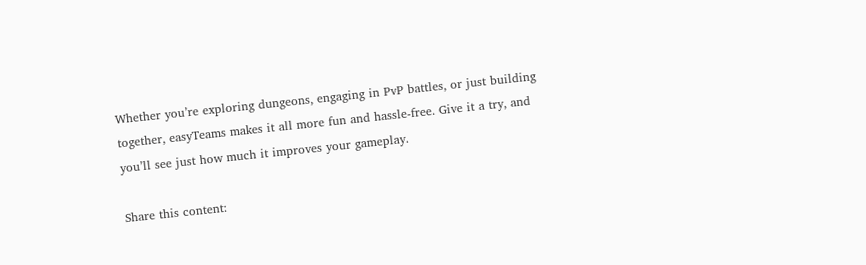Whether you’re exploring dungeons, engaging in PvP battles, or just building together, easyTeams makes it all more fun and hassle-free. Give it a try, and you’ll see just how much it improves your gameplay.

Share this content: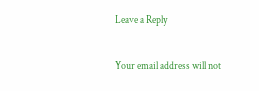Leave a Reply

Your email address will not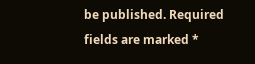be published. Required fields are marked *